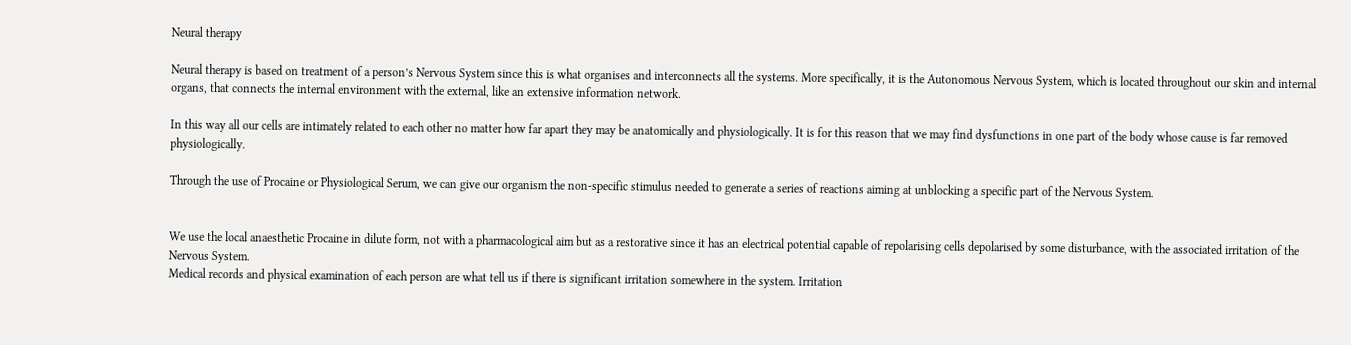Neural therapy

Neural therapy is based on treatment of a person’s Nervous System since this is what organises and interconnects all the systems. More specifically, it is the Autonomous Nervous System, which is located throughout our skin and internal organs, that connects the internal environment with the external, like an extensive information network.

In this way all our cells are intimately related to each other no matter how far apart they may be anatomically and physiologically. It is for this reason that we may find dysfunctions in one part of the body whose cause is far removed physiologically.

Through the use of Procaine or Physiological Serum, we can give our organism the non-specific stimulus needed to generate a series of reactions aiming at unblocking a specific part of the Nervous System.


We use the local anaesthetic Procaine in dilute form, not with a pharmacological aim but as a restorative since it has an electrical potential capable of repolarising cells depolarised by some disturbance, with the associated irritation of the Nervous System.
Medical records and physical examination of each person are what tell us if there is significant irritation somewhere in the system. Irritation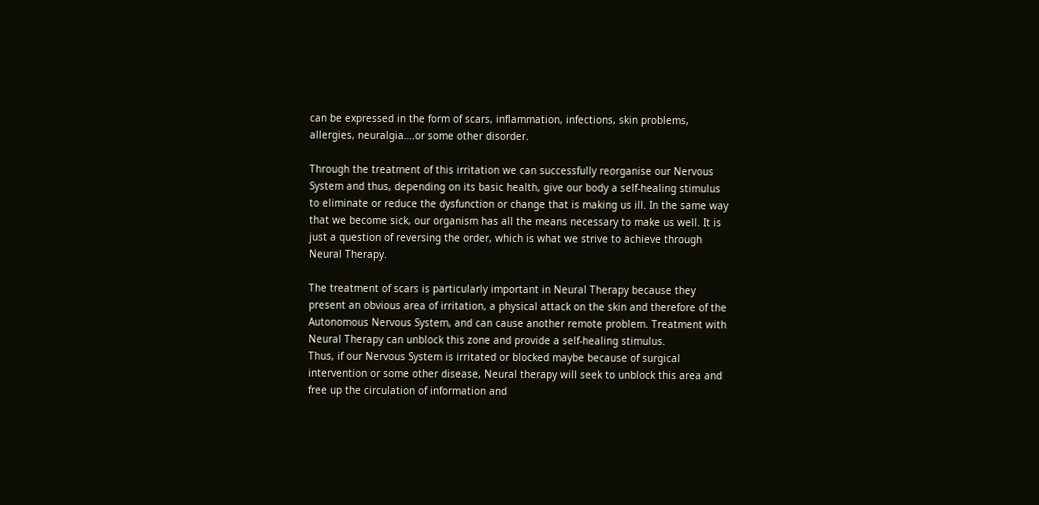can be expressed in the form of scars, inflammation, infections, skin problems, allergies, neuralgia….or some other disorder.

Through the treatment of this irritation we can successfully reorganise our Nervous System and thus, depending on its basic health, give our body a self-healing stimulus to eliminate or reduce the dysfunction or change that is making us ill. In the same way that we become sick, our organism has all the means necessary to make us well. It is just a question of reversing the order, which is what we strive to achieve through Neural Therapy.

The treatment of scars is particularly important in Neural Therapy because they present an obvious area of irritation, a physical attack on the skin and therefore of the Autonomous Nervous System, and can cause another remote problem. Treatment with Neural Therapy can unblock this zone and provide a self-healing stimulus.
Thus, if our Nervous System is irritated or blocked maybe because of surgical intervention or some other disease, Neural therapy will seek to unblock this area and free up the circulation of information and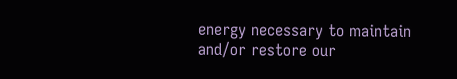energy necessary to maintain and/or restore our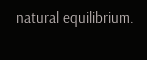natural equilibrium.